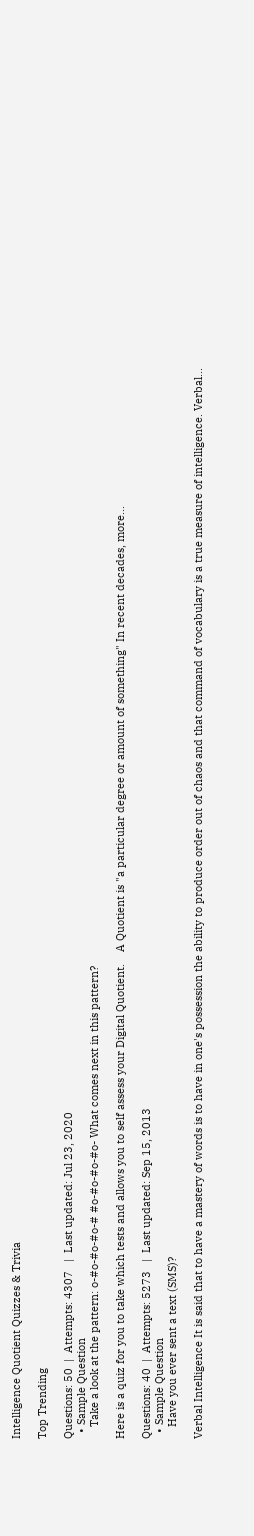Intelligence Quotient Quizzes & Trivia

Top Trending

Questions: 50  |  Attempts: 4307   |  Last updated: Jul 23, 2020
  • Sample Question
    Take a look at the pattern: o-#o-#o-#o-# #o-#o-#o-#o- What comes next in this pattern?

Here is a quiz for you to take which tests and allows you to self assess your Digital Quotient.    A Quotient is "a particular degree or amount of something" In recent decades, more...

Questions: 40  |  Attempts: 5273   |  Last updated: Sep 15, 2013
  • Sample Question
    Have you ever sent a text (SMS)?

Verbal Intelligence It is said that to have a mastery of words is to have in one's possession the ability to produce order out of chaos and that command of vocabulary is a true measure of intelligence. Verbal...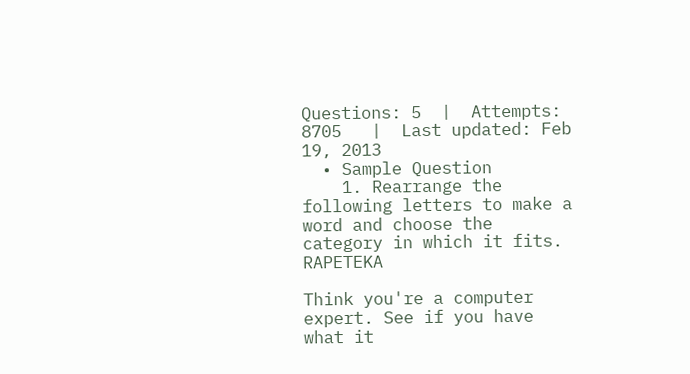Questions: 5  |  Attempts: 8705   |  Last updated: Feb 19, 2013
  • Sample Question
    1. Rearrange the following letters to make a word and choose the category in which it fits. RAPETEKA

Think you're a computer expert. See if you have what it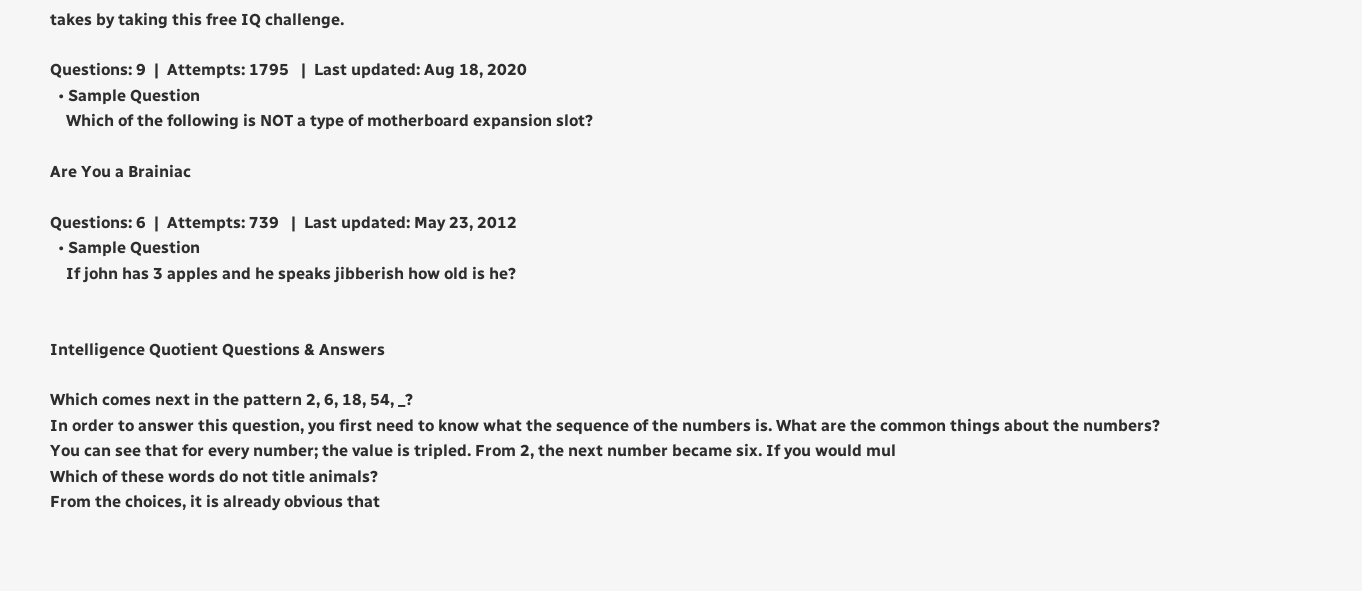takes by taking this free IQ challenge.

Questions: 9  |  Attempts: 1795   |  Last updated: Aug 18, 2020
  • Sample Question
    Which of the following is NOT a type of motherboard expansion slot?

Are You a Brainiac

Questions: 6  |  Attempts: 739   |  Last updated: May 23, 2012
  • Sample Question
    If john has 3 apples and he speaks jibberish how old is he?


Intelligence Quotient Questions & Answers

Which comes next in the pattern 2, 6, 18, 54, _?
In order to answer this question, you first need to know what the sequence of the numbers is. What are the common things about the numbers? You can see that for every number; the value is tripled. From 2, the next number became six. If you would mul
Which of these words do not title animals?
From the choices, it is already obvious that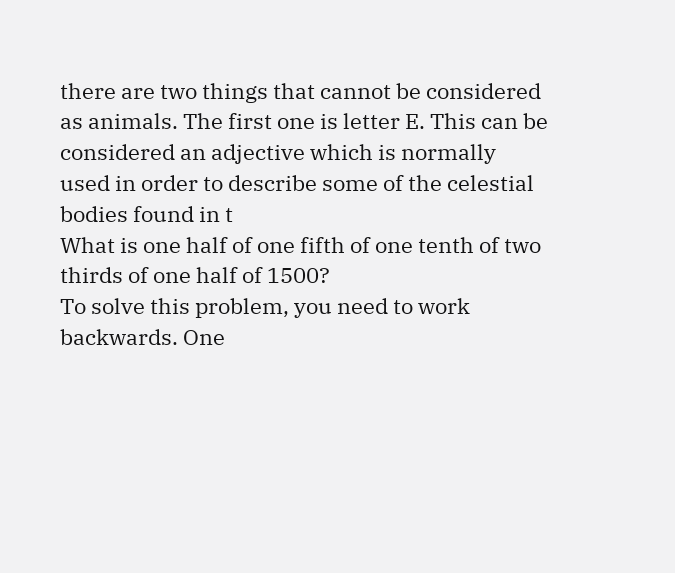there are two things that cannot be considered as animals. The first one is letter E. This can be considered an adjective which is normally used in order to describe some of the celestial bodies found in t
What is one half of one fifth of one tenth of two thirds of one half of 1500?
To solve this problem, you need to work backwards. One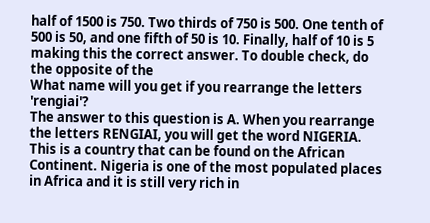half of 1500 is 750. Two thirds of 750 is 500. One tenth of 500 is 50, and one fifth of 50 is 10. Finally, half of 10 is 5 making this the correct answer. To double check, do the opposite of the
What name will you get if you rearrange the letters 'rengiai'?
The answer to this question is A. When you rearrange the letters RENGIAI, you will get the word NIGERIA. This is a country that can be found on the African Continent. Nigeria is one of the most populated places in Africa and it is still very rich in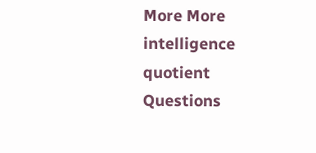More More intelligence quotient Questions